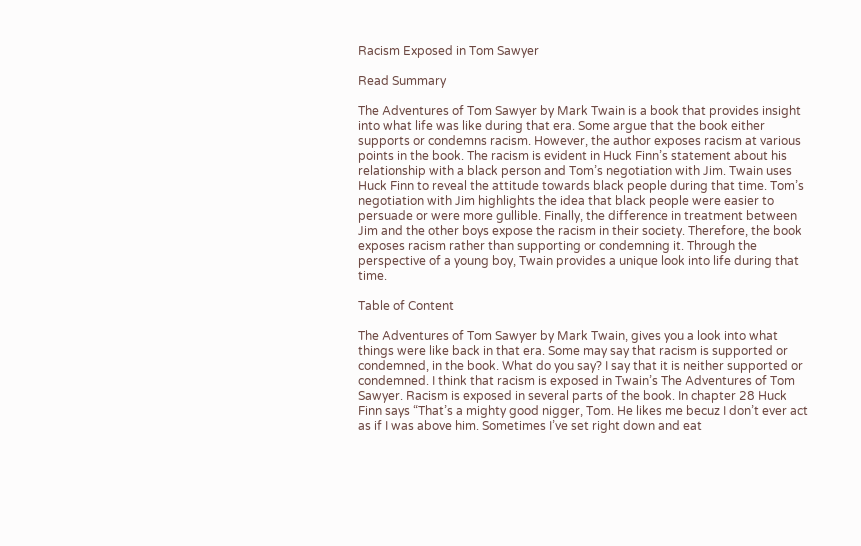Racism Exposed in Tom Sawyer

Read Summary

The Adventures of Tom Sawyer by Mark Twain is a book that provides insight into what life was like during that era. Some argue that the book either supports or condemns racism. However, the author exposes racism at various points in the book. The racism is evident in Huck Finn’s statement about his relationship with a black person and Tom’s negotiation with Jim. Twain uses Huck Finn to reveal the attitude towards black people during that time. Tom’s negotiation with Jim highlights the idea that black people were easier to persuade or were more gullible. Finally, the difference in treatment between Jim and the other boys expose the racism in their society. Therefore, the book exposes racism rather than supporting or condemning it. Through the perspective of a young boy, Twain provides a unique look into life during that time.

Table of Content

The Adventures of Tom Sawyer by Mark Twain, gives you a look into what things were like back in that era. Some may say that racism is supported or condemned, in the book. What do you say? I say that it is neither supported or condemned. I think that racism is exposed in Twain’s The Adventures of Tom Sawyer. Racism is exposed in several parts of the book. In chapter 28 Huck Finn says “That’s a mighty good nigger, Tom. He likes me becuz I don’t ever act as if I was above him. Sometimes I’ve set right down and eat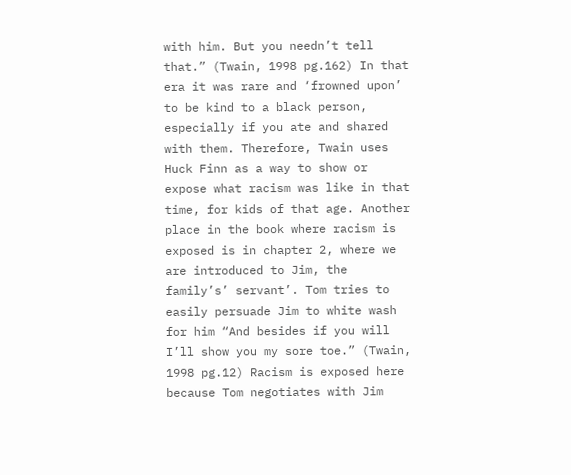with him. But you needn’t tell that.” (Twain, 1998 pg.162) In that era it was rare and ‘frowned upon’ to be kind to a black person, especially if you ate and shared with them. Therefore, Twain uses Huck Finn as a way to show or expose what racism was like in that time, for kids of that age. Another place in the book where racism is exposed is in chapter 2, where we are introduced to Jim, the family’s’ servant’. Tom tries to easily persuade Jim to white wash for him “And besides if you will I’ll show you my sore toe.” (Twain, 1998 pg.12) Racism is exposed here because Tom negotiates with Jim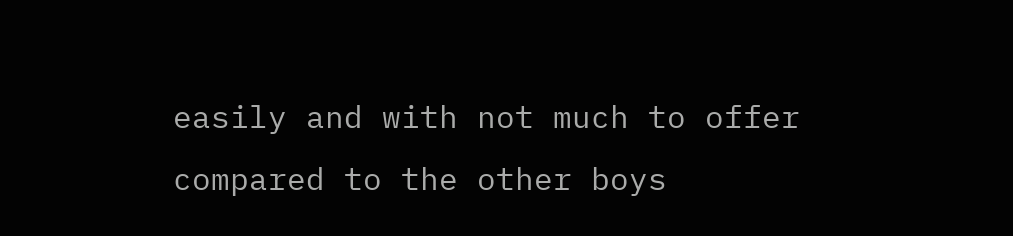easily and with not much to offer compared to the other boys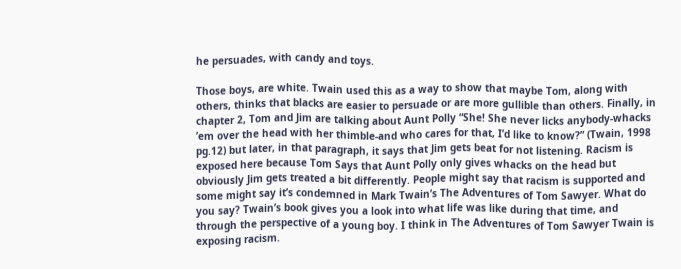he persuades, with candy and toys.

Those boys, are white. Twain used this as a way to show that maybe Tom, along with others, thinks that blacks are easier to persuade or are more gullible than others. Finally, in chapter 2, Tom and Jim are talking about Aunt Polly “She! She never licks anybody-whacks ’em over the head with her thimble-and who cares for that, I’d like to know?” (Twain, 1998 pg.12) but later, in that paragraph, it says that Jim gets beat for not listening. Racism is exposed here because Tom Says that Aunt Polly only gives whacks on the head but obviously Jim gets treated a bit differently. People might say that racism is supported and some might say it’s condemned in Mark Twain’s The Adventures of Tom Sawyer. What do you say? Twain’s book gives you a look into what life was like during that time, and through the perspective of a young boy. I think in The Adventures of Tom Sawyer Twain is exposing racism.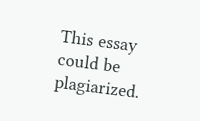This essay could be plagiarized.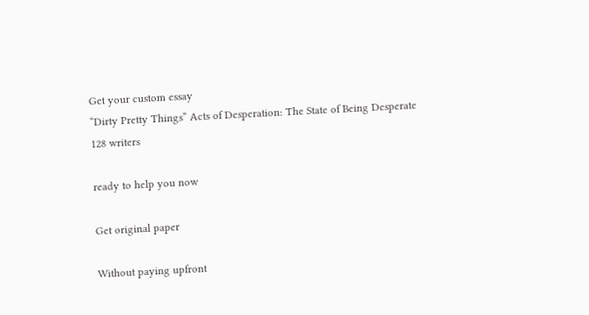Get your custom essay
“Dirty Pretty Things” Acts of Desperation: The State of Being Desperate
128 writers

ready to help you now

Get original paper

Without paying upfront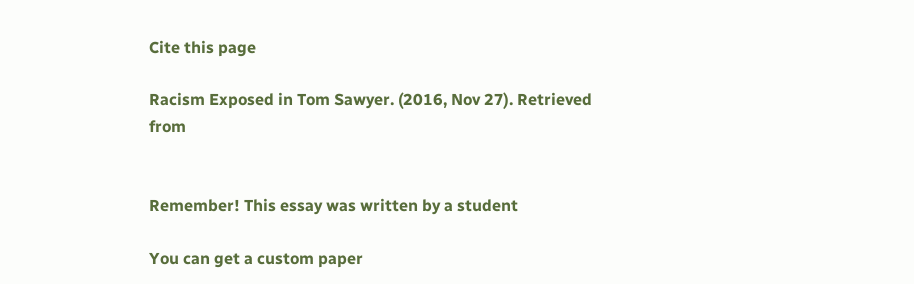Cite this page

Racism Exposed in Tom Sawyer. (2016, Nov 27). Retrieved from


Remember! This essay was written by a student

You can get a custom paper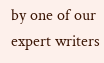by one of our expert writers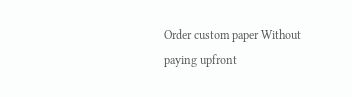Order custom paper Without paying upfront